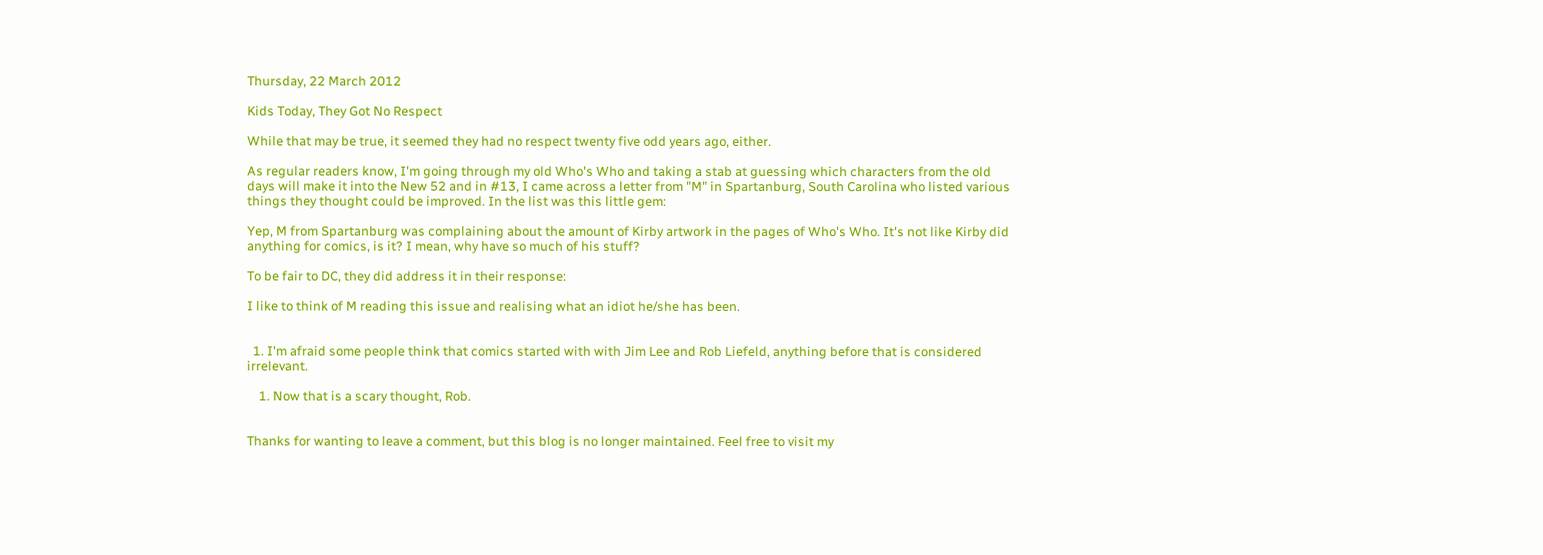Thursday, 22 March 2012

Kids Today, They Got No Respect

While that may be true, it seemed they had no respect twenty five odd years ago, either.

As regular readers know, I'm going through my old Who's Who and taking a stab at guessing which characters from the old days will make it into the New 52 and in #13, I came across a letter from "M" in Spartanburg, South Carolina who listed various things they thought could be improved. In the list was this little gem:

Yep, M from Spartanburg was complaining about the amount of Kirby artwork in the pages of Who's Who. It's not like Kirby did anything for comics, is it? I mean, why have so much of his stuff?

To be fair to DC, they did address it in their response:

I like to think of M reading this issue and realising what an idiot he/she has been.


  1. I'm afraid some people think that comics started with with Jim Lee and Rob Liefeld, anything before that is considered irrelevant.

    1. Now that is a scary thought, Rob.


Thanks for wanting to leave a comment, but this blog is no longer maintained. Feel free to visit my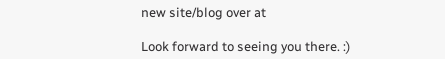new site/blog over at

Look forward to seeing you there. :)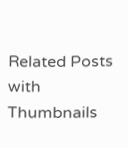Related Posts with Thumbnails